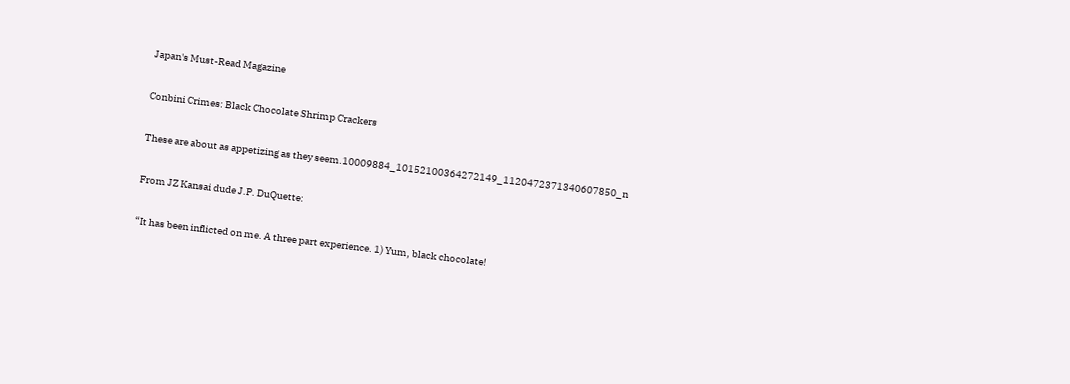Japan's Must-Read Magazine

Conbini Crimes: Black Chocolate Shrimp Crackers

These are about as appetizing as they seem.10009884_10152100364272149_1120472371340607850_n

From JZ Kansai dude J.P. DuQuette:

“It has been inflicted on me. A three part experience. 1) Yum, black chocolate!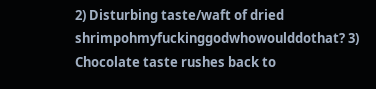2) Disturbing taste/waft of dried shrimpohmyfuckinggodwhowoulddothat? 3) Chocolate taste rushes back to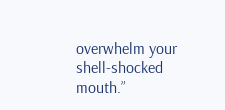overwhelm your shell-shocked mouth.”